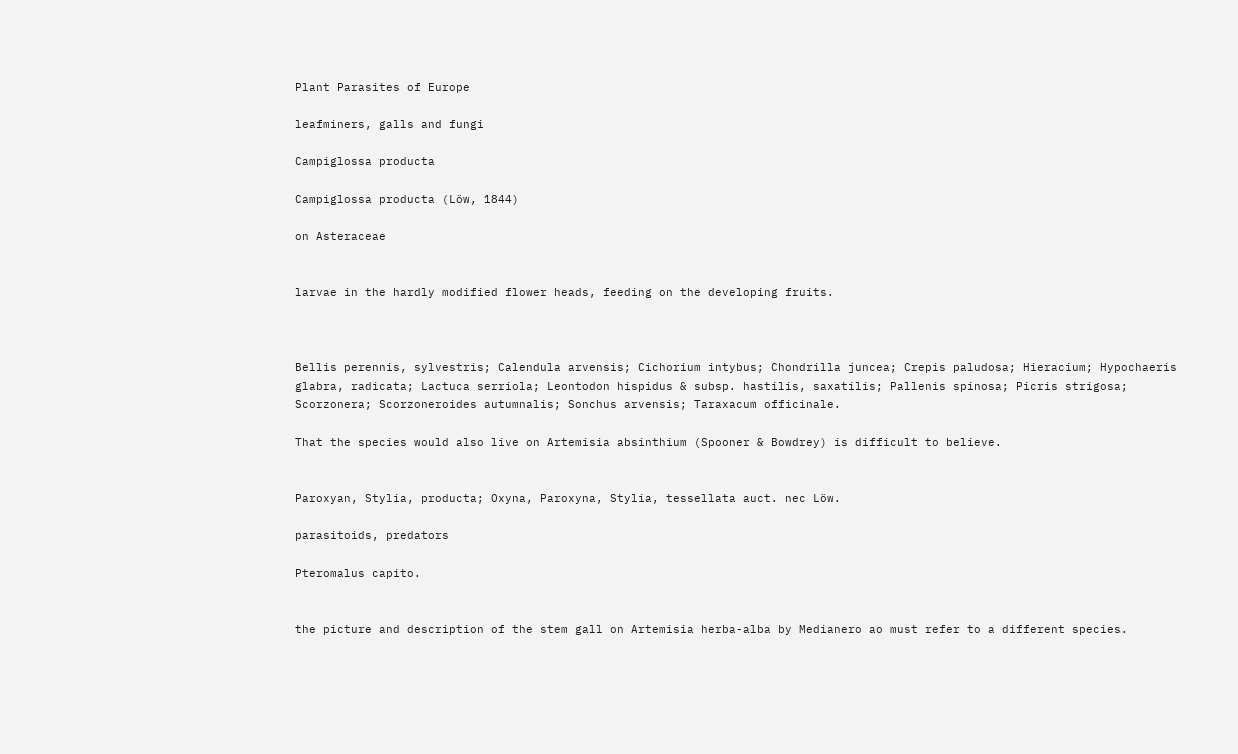Plant Parasites of Europe

leafminers, galls and fungi

Campiglossa producta

Campiglossa producta (Löw, 1844)

on Asteraceae


larvae in the hardly modified flower heads, feeding on the developing fruits.



Bellis perennis, sylvestris; Calendula arvensis; Cichorium intybus; Chondrilla juncea; Crepis paludosa; Hieracium; Hypochaeris glabra, radicata; Lactuca serriola; Leontodon hispidus & subsp. hastilis, saxatilis; Pallenis spinosa; Picris strigosa; Scorzonera; Scorzoneroides autumnalis; Sonchus arvensis; Taraxacum officinale.

That the species would also live on Artemisia absinthium (Spooner & Bowdrey) is difficult to believe.


Paroxyan, Stylia, producta; Oxyna, Paroxyna, Stylia, tessellata auct. nec Löw.

parasitoids, predators

Pteromalus capito.


the picture and description of the stem gall on Artemisia herba-alba by Medianero ao must refer to a different species.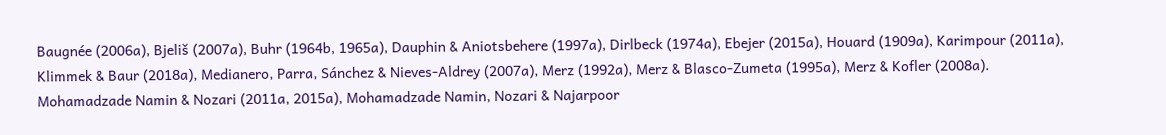Baugnée (2006a), Bjeliš (2007a), Buhr (1964b, 1965a), Dauphin & Aniotsbehere (1997a), Dirlbeck (1974a), Ebejer (2015a), Houard (1909a), Karimpour (2011a), Klimmek & Baur (2018a), Medianero, Parra, Sánchez & Nieves-Aldrey (2007a), Merz (1992a), Merz & Blasco-Zumeta (1995a), Merz & Kofler (2008a). Mohamadzade Namin & Nozari (2011a, 2015a), Mohamadzade Namin, Nozari & Najarpoor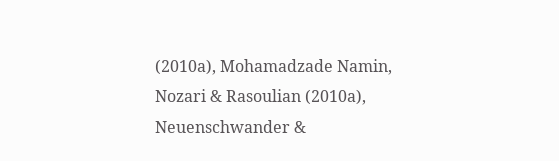(2010a), Mohamadzade Namin, Nozari & Rasoulian (2010a), Neuenschwander &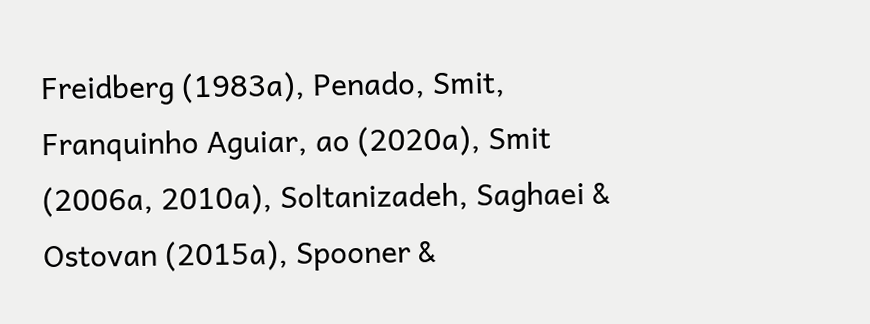Freidberg (1983a), Penado, Smit, Franquinho Aguiar, ao (2020a), Smit (2006a, 2010a), Soltanizadeh, Saghaei & Ostovan (2015a), Spooner &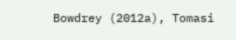Bowdrey (2012a), Tomasi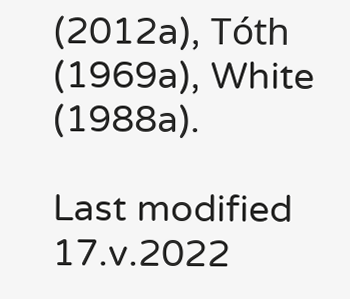(2012a), Tóth (1969a), White (1988a).

Last modified 17.v.2022